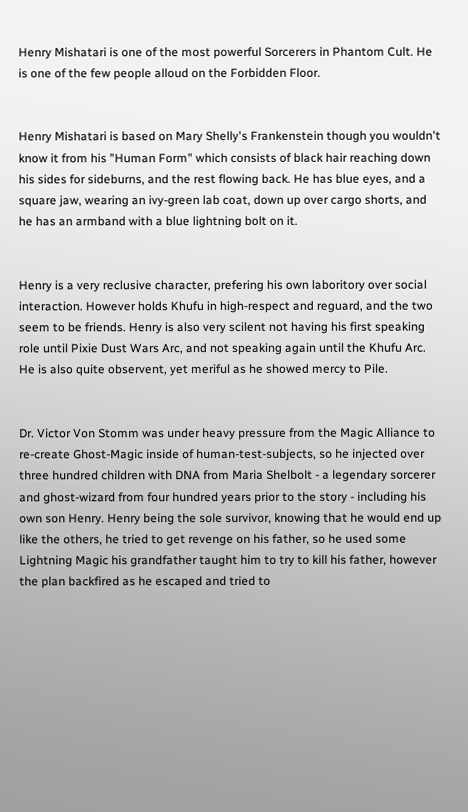Henry Mishatari is one of the most powerful Sorcerers in Phantom Cult. He is one of the few people alloud on the Forbidden Floor.


Henry Mishatari is based on Mary Shelly's Frankenstein though you wouldn't know it from his "Human Form" which consists of black hair reaching down his sides for sideburns, and the rest flowing back. He has blue eyes, and a square jaw, wearing an ivy-green lab coat, down up over cargo shorts, and he has an armband with a blue lightning bolt on it.


Henry is a very reclusive character, prefering his own laboritory over social interaction. However holds Khufu in high-respect and reguard, and the two seem to be friends. Henry is also very scilent not having his first speaking role until Pixie Dust Wars Arc, and not speaking again until the Khufu Arc. He is also quite observent, yet meriful as he showed mercy to Pile.


Dr. Victor Von Stomm was under heavy pressure from the Magic Alliance to re-create Ghost-Magic inside of human-test-subjects, so he injected over three hundred children with DNA from Maria Shelbolt - a legendary sorcerer and ghost-wizard from four hundred years prior to the story - including his own son Henry. Henry being the sole survivor, knowing that he would end up like the others, he tried to get revenge on his father, so he used some Lightning Magic his grandfather taught him to try to kill his father, however the plan backfired as he escaped and tried to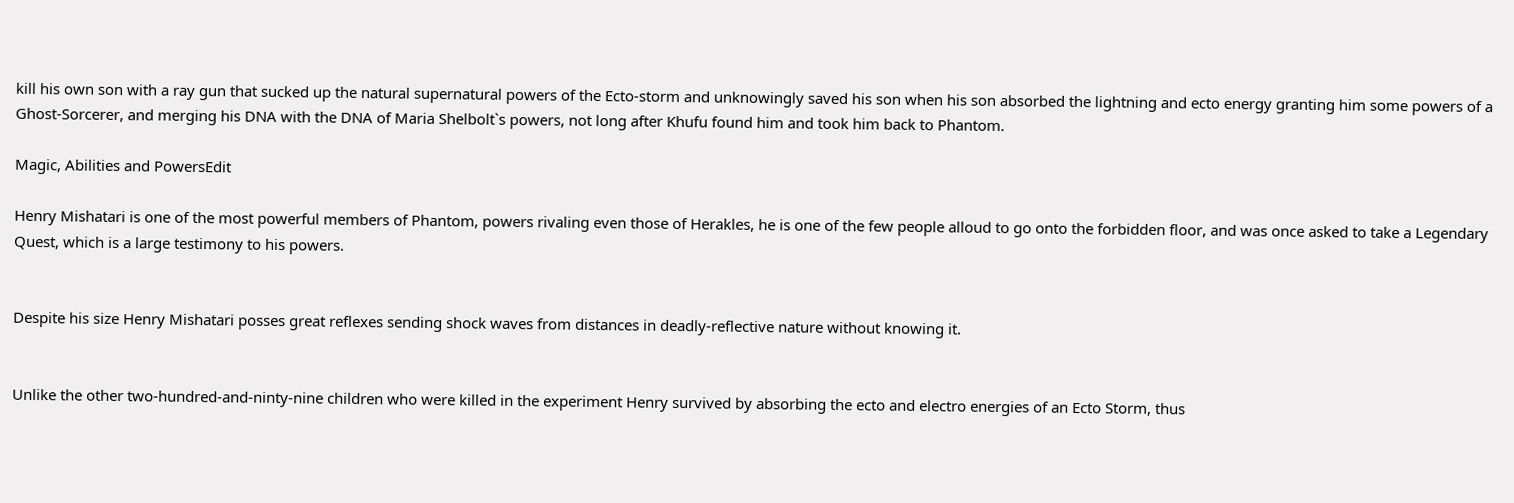kill his own son with a ray gun that sucked up the natural supernatural powers of the Ecto-storm and unknowingly saved his son when his son absorbed the lightning and ecto energy granting him some powers of a Ghost-Sorcerer, and merging his DNA with the DNA of Maria Shelbolt`s powers, not long after Khufu found him and took him back to Phantom.

Magic, Abilities and PowersEdit

Henry Mishatari is one of the most powerful members of Phantom, powers rivaling even those of Herakles, he is one of the few people alloud to go onto the forbidden floor, and was once asked to take a Legendary Quest, which is a large testimony to his powers.


Despite his size Henry Mishatari posses great reflexes sending shock waves from distances in deadly-reflective nature without knowing it.


Unlike the other two-hundred-and-ninty-nine children who were killed in the experiment Henry survived by absorbing the ecto and electro energies of an Ecto Storm, thus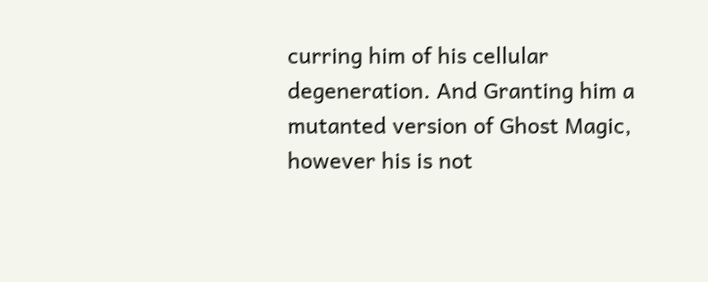curring him of his cellular degeneration. And Granting him a mutanted version of Ghost Magic, however his is not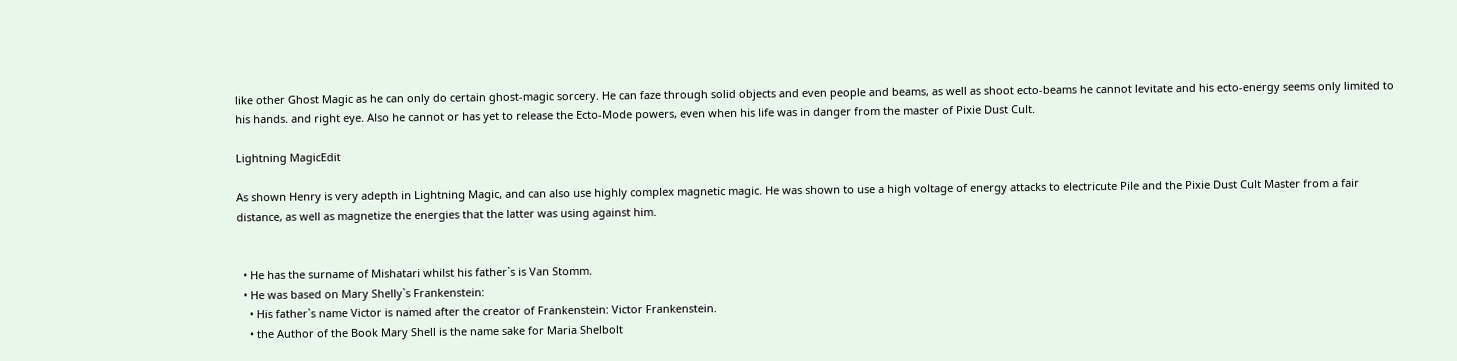like other Ghost Magic as he can only do certain ghost-magic sorcery. He can faze through solid objects and even people and beams, as well as shoot ecto-beams he cannot levitate and his ecto-energy seems only limited to his hands. and right eye. Also he cannot or has yet to release the Ecto-Mode powers, even when his life was in danger from the master of Pixie Dust Cult.

Lightning MagicEdit

As shown Henry is very adepth in Lightning Magic, and can also use highly complex magnetic magic. He was shown to use a high voltage of energy attacks to electricute Pile and the Pixie Dust Cult Master from a fair distance, as well as magnetize the energies that the latter was using against him.


  • He has the surname of Mishatari whilst his father`s is Van Stomm.
  • He was based on Mary Shelly`s Frankenstein:
    • His father`s name Victor is named after the creator of Frankenstein: Victor Frankenstein.
    • the Author of the Book Mary Shell is the name sake for Maria Shelbolt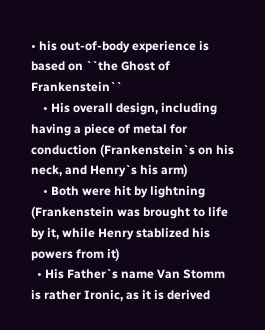• his out-of-body experience is based on ``the Ghost of Frankenstein``
    • His overall design, including having a piece of metal for conduction (Frankenstein`s on his neck, and Henry`s his arm)
    • Both were hit by lightning (Frankenstein was brought to life by it, while Henry stablized his powers from it)
  • His Father`s name Van Stomm is rather Ironic, as it is derived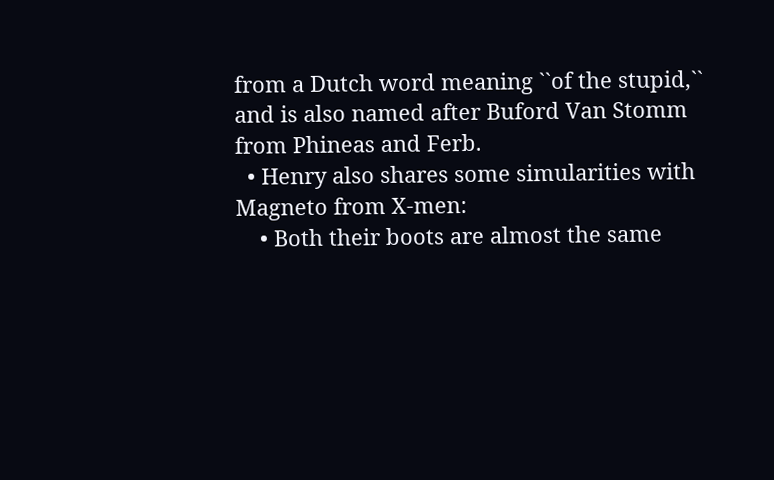from a Dutch word meaning ``of the stupid,`` and is also named after Buford Van Stomm from Phineas and Ferb.
  • Henry also shares some simularities with Magneto from X-men:
    • Both their boots are almost the same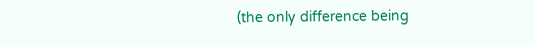(the only difference being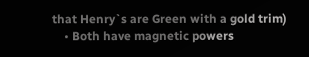that Henry`s are Green with a gold trim)
    • Both have magnetic powers